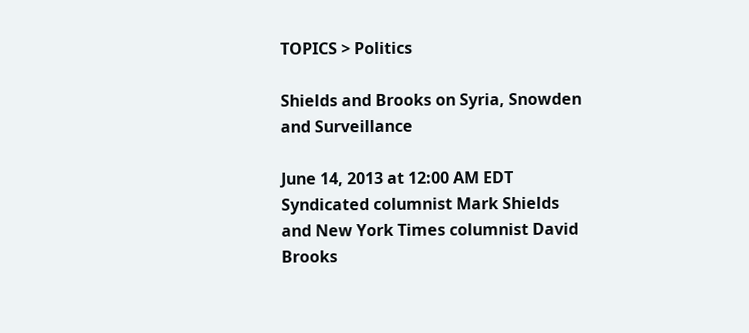TOPICS > Politics

Shields and Brooks on Syria, Snowden and Surveillance

June 14, 2013 at 12:00 AM EDT
Syndicated columnist Mark Shields and New York Times columnist David Brooks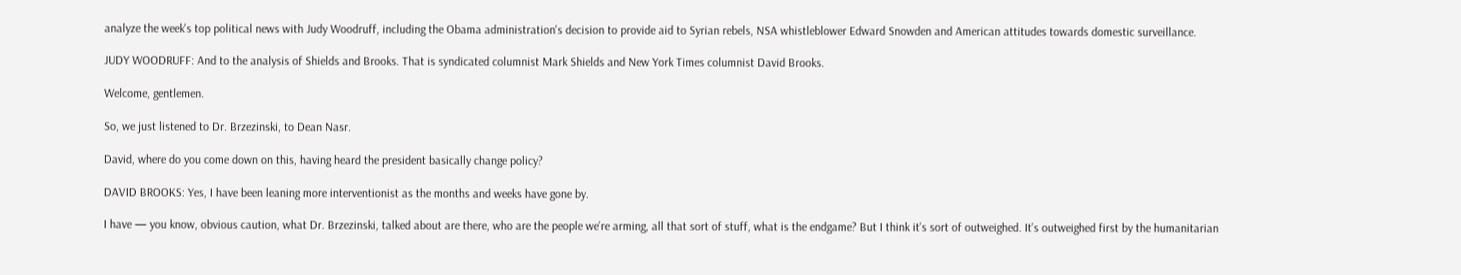analyze the week's top political news with Judy Woodruff, including the Obama administration's decision to provide aid to Syrian rebels, NSA whistleblower Edward Snowden and American attitudes towards domestic surveillance.

JUDY WOODRUFF: And to the analysis of Shields and Brooks. That is syndicated columnist Mark Shields and New York Times columnist David Brooks.

Welcome, gentlemen.

So, we just listened to Dr. Brzezinski, to Dean Nasr.

David, where do you come down on this, having heard the president basically change policy?

DAVID BROOKS: Yes, I have been leaning more interventionist as the months and weeks have gone by.

I have — you know, obvious caution, what Dr. Brzezinski, talked about are there, who are the people we’re arming, all that sort of stuff, what is the endgame? But I think it’s sort of outweighed. It’s outweighed first by the humanitarian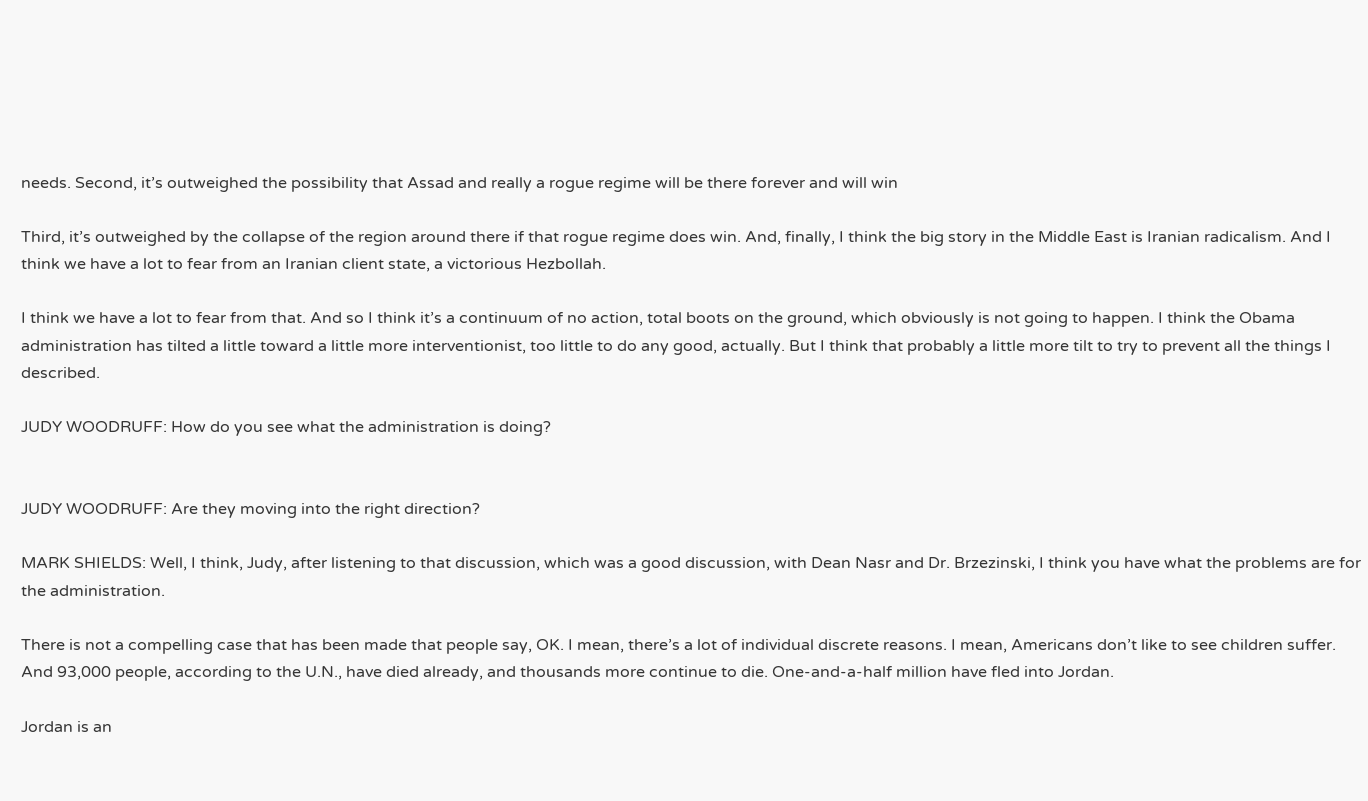needs. Second, it’s outweighed the possibility that Assad and really a rogue regime will be there forever and will win

Third, it’s outweighed by the collapse of the region around there if that rogue regime does win. And, finally, I think the big story in the Middle East is Iranian radicalism. And I think we have a lot to fear from an Iranian client state, a victorious Hezbollah.

I think we have a lot to fear from that. And so I think it’s a continuum of no action, total boots on the ground, which obviously is not going to happen. I think the Obama administration has tilted a little toward a little more interventionist, too little to do any good, actually. But I think that probably a little more tilt to try to prevent all the things I described.

JUDY WOODRUFF: How do you see what the administration is doing?


JUDY WOODRUFF: Are they moving into the right direction?

MARK SHIELDS: Well, I think, Judy, after listening to that discussion, which was a good discussion, with Dean Nasr and Dr. Brzezinski, I think you have what the problems are for the administration.

There is not a compelling case that has been made that people say, OK. I mean, there’s a lot of individual discrete reasons. I mean, Americans don’t like to see children suffer. And 93,000 people, according to the U.N., have died already, and thousands more continue to die. One-and-a-half million have fled into Jordan.

Jordan is an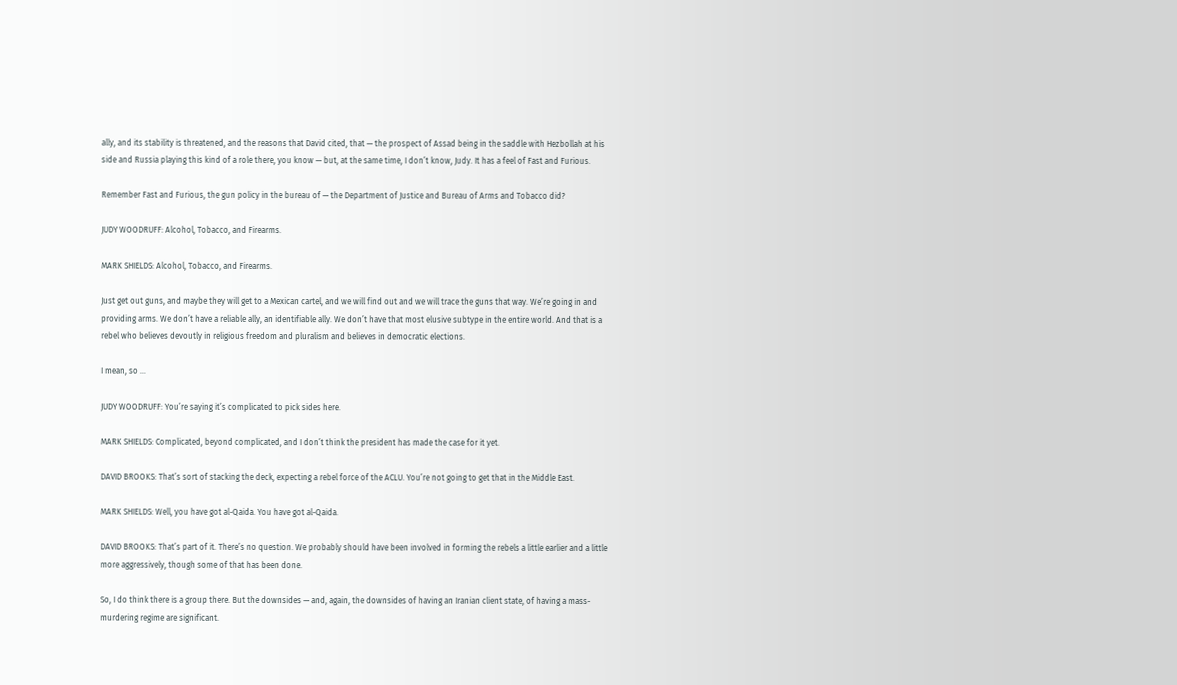ally, and its stability is threatened, and the reasons that David cited, that — the prospect of Assad being in the saddle with Hezbollah at his side and Russia playing this kind of a role there, you know — but, at the same time, I don’t know, Judy. It has a feel of Fast and Furious.

Remember Fast and Furious, the gun policy in the bureau of — the Department of Justice and Bureau of Arms and Tobacco did?

JUDY WOODRUFF: Alcohol, Tobacco, and Firearms.

MARK SHIELDS: Alcohol, Tobacco, and Firearms.

Just get out guns, and maybe they will get to a Mexican cartel, and we will find out and we will trace the guns that way. We’re going in and providing arms. We don’t have a reliable ally, an identifiable ally. We don’t have that most elusive subtype in the entire world. And that is a rebel who believes devoutly in religious freedom and pluralism and believes in democratic elections.

I mean, so …

JUDY WOODRUFF: You’re saying it’s complicated to pick sides here.

MARK SHIELDS: Complicated, beyond complicated, and I don’t think the president has made the case for it yet.

DAVID BROOKS: That’s sort of stacking the deck, expecting a rebel force of the ACLU. You’re not going to get that in the Middle East.

MARK SHIELDS: Well, you have got al-Qaida. You have got al-Qaida.

DAVID BROOKS: That’s part of it. There’s no question. We probably should have been involved in forming the rebels a little earlier and a little more aggressively, though some of that has been done.

So, I do think there is a group there. But the downsides — and, again, the downsides of having an Iranian client state, of having a mass-murdering regime are significant.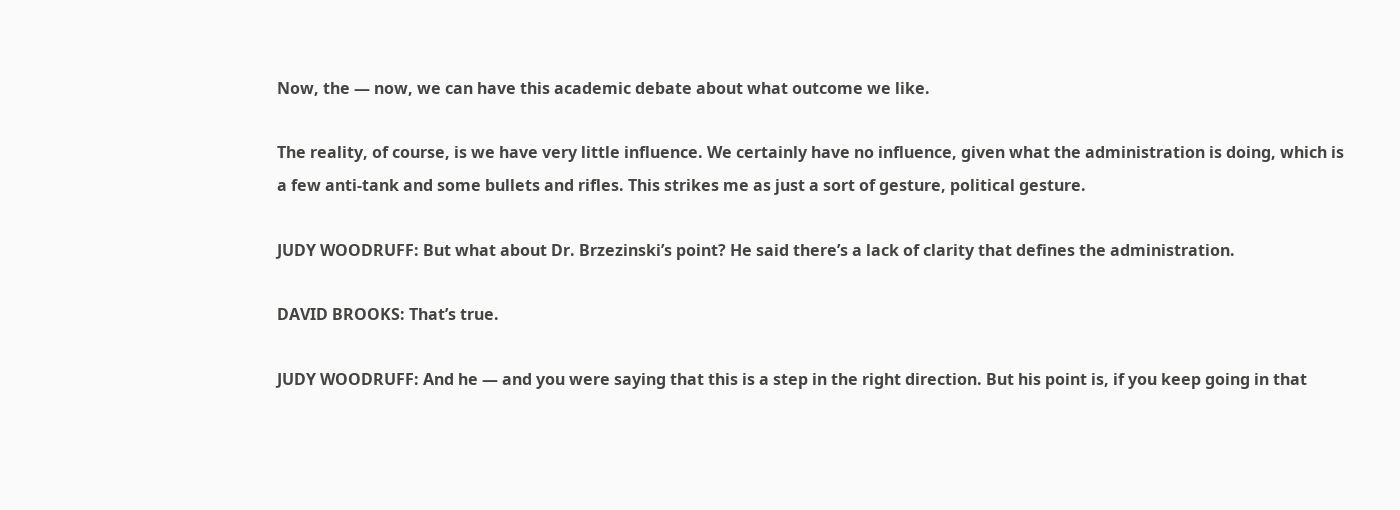Now, the — now, we can have this academic debate about what outcome we like.

The reality, of course, is we have very little influence. We certainly have no influence, given what the administration is doing, which is a few anti-tank and some bullets and rifles. This strikes me as just a sort of gesture, political gesture.

JUDY WOODRUFF: But what about Dr. Brzezinski’s point? He said there’s a lack of clarity that defines the administration.

DAVID BROOKS: That’s true.

JUDY WOODRUFF: And he — and you were saying that this is a step in the right direction. But his point is, if you keep going in that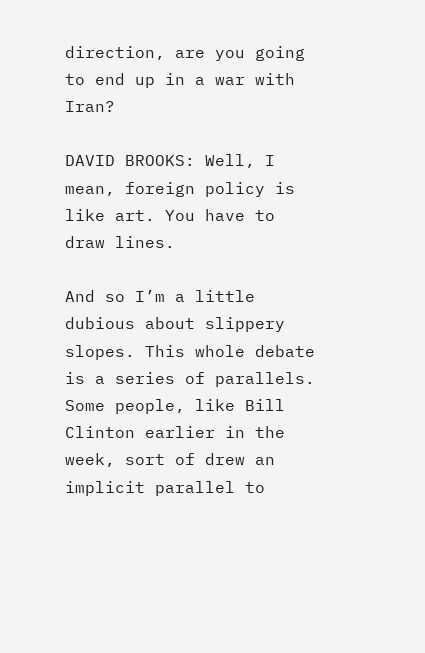direction, are you going to end up in a war with Iran?

DAVID BROOKS: Well, I mean, foreign policy is like art. You have to draw lines.

And so I’m a little dubious about slippery slopes. This whole debate is a series of parallels. Some people, like Bill Clinton earlier in the week, sort of drew an implicit parallel to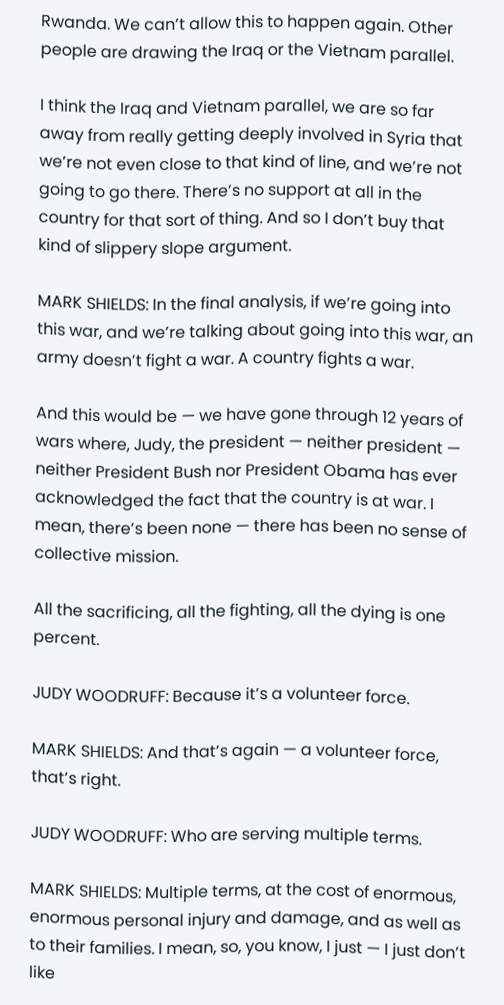Rwanda. We can’t allow this to happen again. Other people are drawing the Iraq or the Vietnam parallel.

I think the Iraq and Vietnam parallel, we are so far away from really getting deeply involved in Syria that we’re not even close to that kind of line, and we’re not going to go there. There’s no support at all in the country for that sort of thing. And so I don’t buy that kind of slippery slope argument.

MARK SHIELDS: In the final analysis, if we’re going into this war, and we’re talking about going into this war, an army doesn’t fight a war. A country fights a war.

And this would be — we have gone through 12 years of wars where, Judy, the president — neither president — neither President Bush nor President Obama has ever acknowledged the fact that the country is at war. I mean, there’s been none — there has been no sense of collective mission.

All the sacrificing, all the fighting, all the dying is one percent.

JUDY WOODRUFF: Because it’s a volunteer force.

MARK SHIELDS: And that’s again — a volunteer force, that’s right.

JUDY WOODRUFF: Who are serving multiple terms.

MARK SHIELDS: Multiple terms, at the cost of enormous, enormous personal injury and damage, and as well as to their families. I mean, so, you know, I just — I just don’t like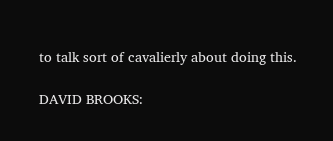to talk sort of cavalierly about doing this.

DAVID BROOKS: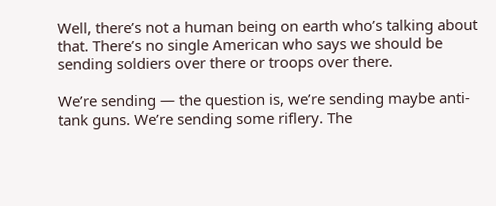Well, there’s not a human being on earth who’s talking about that. There’s no single American who says we should be sending soldiers over there or troops over there.

We’re sending — the question is, we’re sending maybe anti-tank guns. We’re sending some riflery. The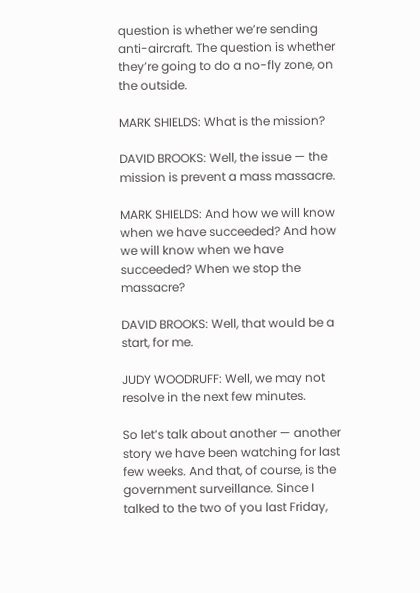question is whether we’re sending anti-aircraft. The question is whether they’re going to do a no-fly zone, on the outside.

MARK SHIELDS: What is the mission?

DAVID BROOKS: Well, the issue — the mission is prevent a mass massacre.

MARK SHIELDS: And how we will know when we have succeeded? And how we will know when we have succeeded? When we stop the massacre?

DAVID BROOKS: Well, that would be a start, for me.

JUDY WOODRUFF: Well, we may not resolve in the next few minutes.

So let’s talk about another — another story we have been watching for last few weeks. And that, of course, is the government surveillance. Since I talked to the two of you last Friday,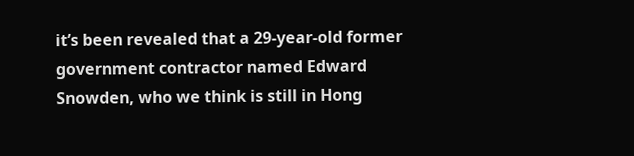it’s been revealed that a 29-year-old former government contractor named Edward Snowden, who we think is still in Hong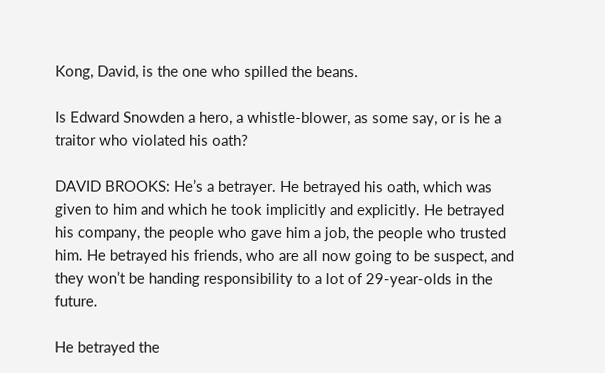Kong, David, is the one who spilled the beans.

Is Edward Snowden a hero, a whistle-blower, as some say, or is he a traitor who violated his oath?

DAVID BROOKS: He’s a betrayer. He betrayed his oath, which was given to him and which he took implicitly and explicitly. He betrayed his company, the people who gave him a job, the people who trusted him. He betrayed his friends, who are all now going to be suspect, and they won’t be handing responsibility to a lot of 29-year-olds in the future.

He betrayed the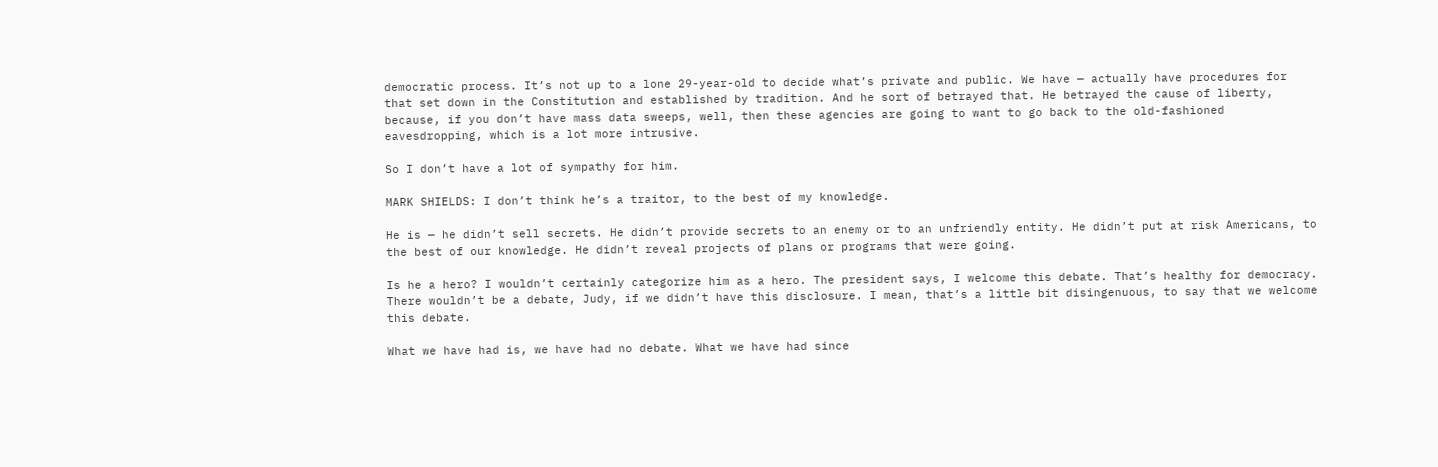democratic process. It’s not up to a lone 29-year-old to decide what’s private and public. We have — actually have procedures for that set down in the Constitution and established by tradition. And he sort of betrayed that. He betrayed the cause of liberty, because, if you don’t have mass data sweeps, well, then these agencies are going to want to go back to the old-fashioned eavesdropping, which is a lot more intrusive.

So I don’t have a lot of sympathy for him.

MARK SHIELDS: I don’t think he’s a traitor, to the best of my knowledge.

He is — he didn’t sell secrets. He didn’t provide secrets to an enemy or to an unfriendly entity. He didn’t put at risk Americans, to the best of our knowledge. He didn’t reveal projects of plans or programs that were going.

Is he a hero? I wouldn’t certainly categorize him as a hero. The president says, I welcome this debate. That’s healthy for democracy. There wouldn’t be a debate, Judy, if we didn’t have this disclosure. I mean, that’s a little bit disingenuous, to say that we welcome this debate.

What we have had is, we have had no debate. What we have had since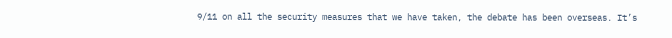9/11 on all the security measures that we have taken, the debate has been overseas. It’s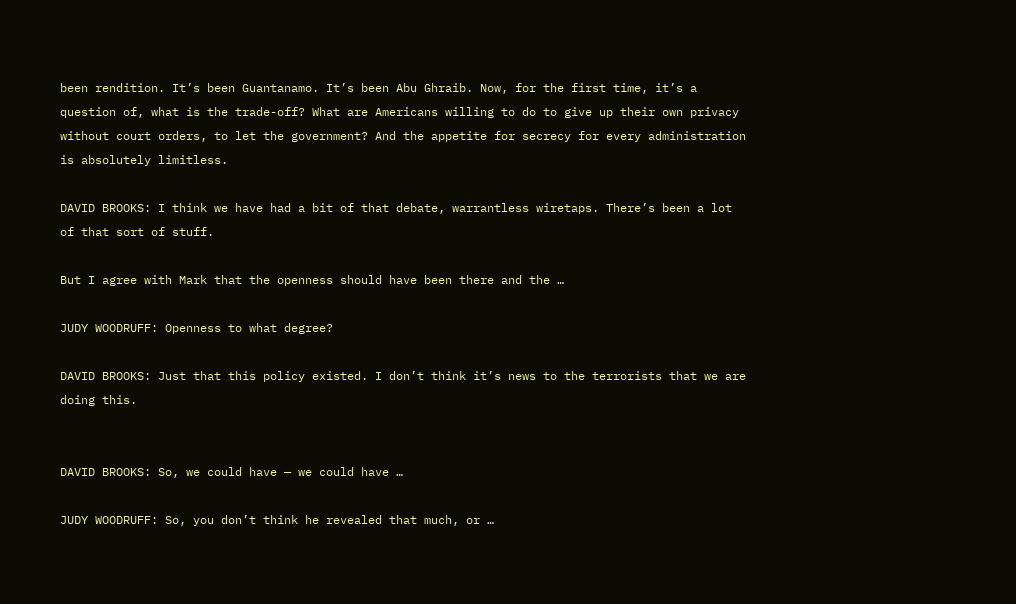been rendition. It’s been Guantanamo. It’s been Abu Ghraib. Now, for the first time, it’s a question of, what is the trade-off? What are Americans willing to do to give up their own privacy without court orders, to let the government? And the appetite for secrecy for every administration is absolutely limitless.

DAVID BROOKS: I think we have had a bit of that debate, warrantless wiretaps. There’s been a lot of that sort of stuff.

But I agree with Mark that the openness should have been there and the …

JUDY WOODRUFF: Openness to what degree?

DAVID BROOKS: Just that this policy existed. I don’t think it’s news to the terrorists that we are doing this.


DAVID BROOKS: So, we could have — we could have …

JUDY WOODRUFF: So, you don’t think he revealed that much, or …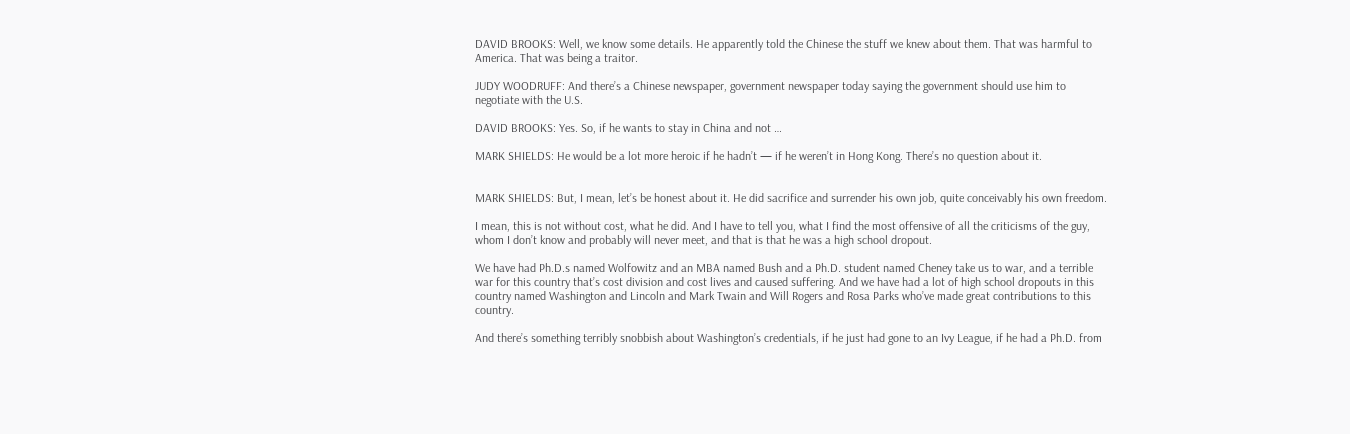DAVID BROOKS: Well, we know some details. He apparently told the Chinese the stuff we knew about them. That was harmful to America. That was being a traitor.

JUDY WOODRUFF: And there’s a Chinese newspaper, government newspaper today saying the government should use him to negotiate with the U.S.

DAVID BROOKS: Yes. So, if he wants to stay in China and not …

MARK SHIELDS: He would be a lot more heroic if he hadn’t — if he weren’t in Hong Kong. There’s no question about it.


MARK SHIELDS: But, I mean, let’s be honest about it. He did sacrifice and surrender his own job, quite conceivably his own freedom.

I mean, this is not without cost, what he did. And I have to tell you, what I find the most offensive of all the criticisms of the guy, whom I don’t know and probably will never meet, and that is that he was a high school dropout.

We have had Ph.D.s named Wolfowitz and an MBA named Bush and a Ph.D. student named Cheney take us to war, and a terrible war for this country that’s cost division and cost lives and caused suffering. And we have had a lot of high school dropouts in this country named Washington and Lincoln and Mark Twain and Will Rogers and Rosa Parks who’ve made great contributions to this country.

And there’s something terribly snobbish about Washington’s credentials, if he just had gone to an Ivy League, if he had a Ph.D. from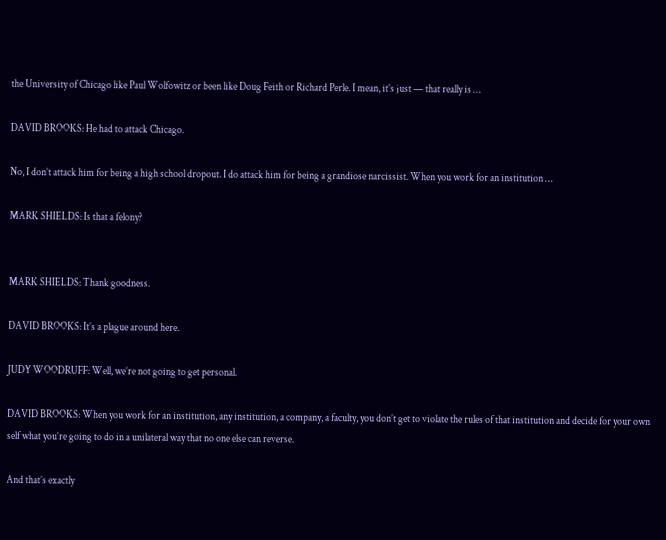the University of Chicago like Paul Wolfowitz or been like Doug Feith or Richard Perle. I mean, it’s just — that really is …

DAVID BROOKS: He had to attack Chicago.

No, I don’t attack him for being a high school dropout. I do attack him for being a grandiose narcissist. When you work for an institution …

MARK SHIELDS: Is that a felony?


MARK SHIELDS: Thank goodness.

DAVID BROOKS: It’s a plague around here.

JUDY WOODRUFF: Well, we’re not going to get personal.

DAVID BROOKS: When you work for an institution, any institution, a company, a faculty, you don’t get to violate the rules of that institution and decide for your own self what you’re going to do in a unilateral way that no one else can reverse.

And that’s exactly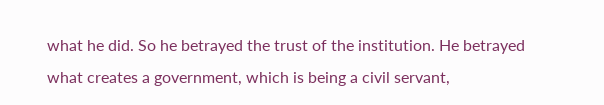what he did. So he betrayed the trust of the institution. He betrayed what creates a government, which is being a civil servant,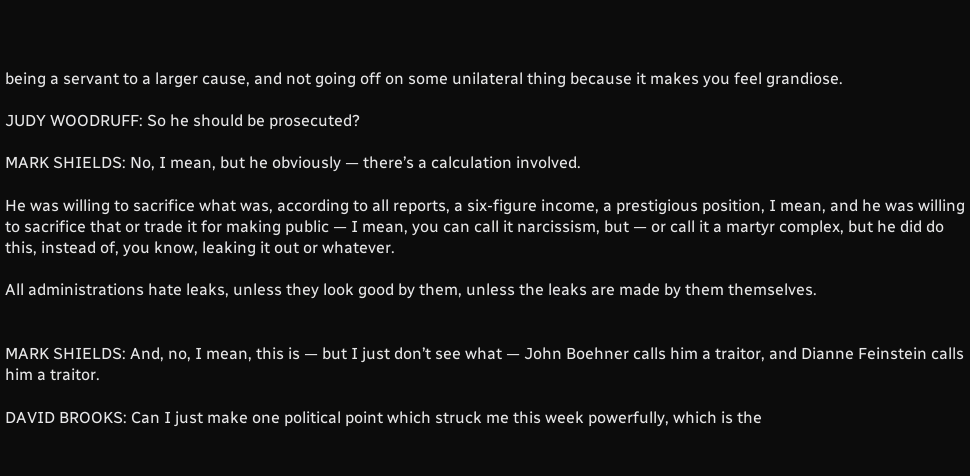being a servant to a larger cause, and not going off on some unilateral thing because it makes you feel grandiose.

JUDY WOODRUFF: So he should be prosecuted?

MARK SHIELDS: No, I mean, but he obviously — there’s a calculation involved.

He was willing to sacrifice what was, according to all reports, a six-figure income, a prestigious position, I mean, and he was willing to sacrifice that or trade it for making public — I mean, you can call it narcissism, but — or call it a martyr complex, but he did do this, instead of, you know, leaking it out or whatever.

All administrations hate leaks, unless they look good by them, unless the leaks are made by them themselves.


MARK SHIELDS: And, no, I mean, this is — but I just don’t see what — John Boehner calls him a traitor, and Dianne Feinstein calls him a traitor.

DAVID BROOKS: Can I just make one political point which struck me this week powerfully, which is the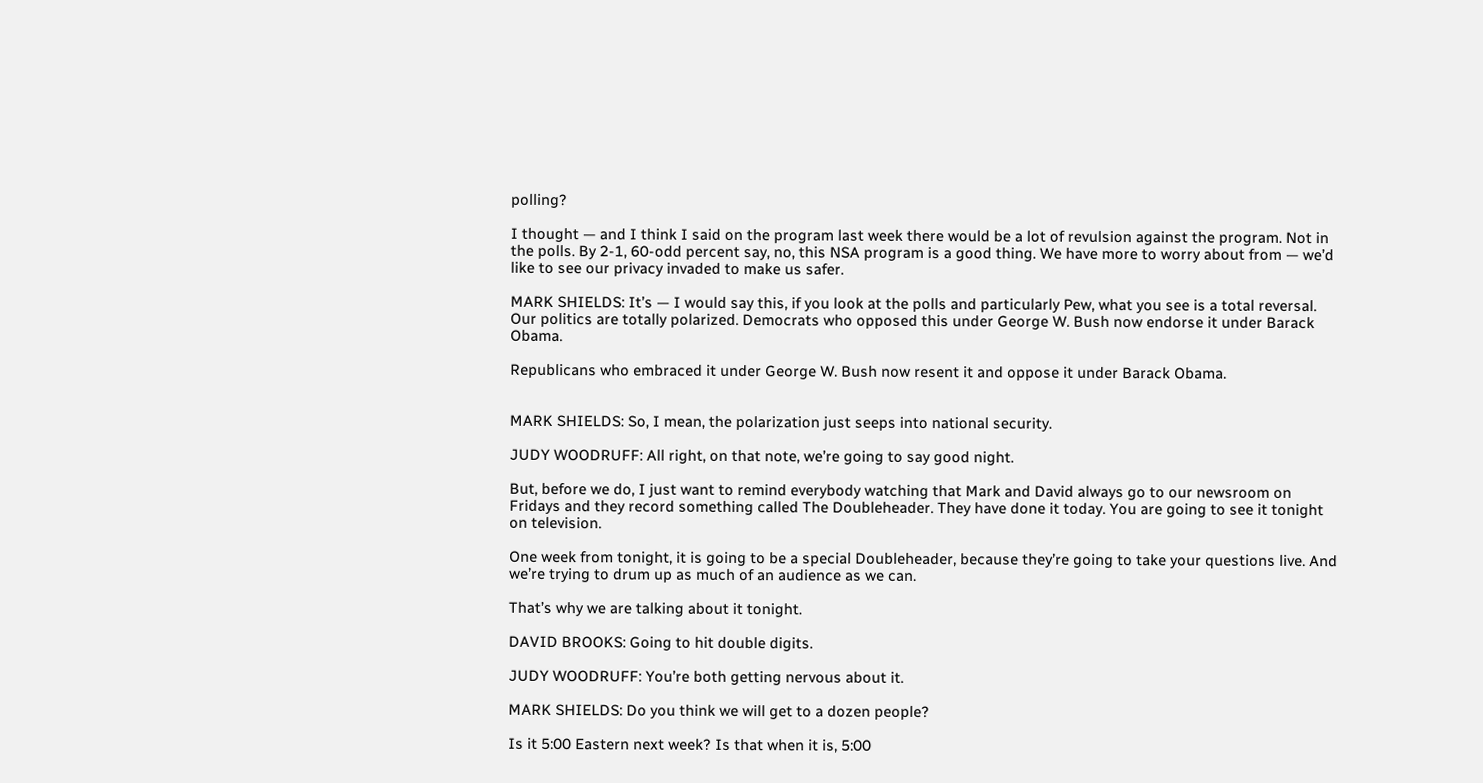polling?

I thought — and I think I said on the program last week there would be a lot of revulsion against the program. Not in the polls. By 2-1, 60-odd percent say, no, this NSA program is a good thing. We have more to worry about from — we’d like to see our privacy invaded to make us safer.

MARK SHIELDS: It’s — I would say this, if you look at the polls and particularly Pew, what you see is a total reversal. Our politics are totally polarized. Democrats who opposed this under George W. Bush now endorse it under Barack Obama.

Republicans who embraced it under George W. Bush now resent it and oppose it under Barack Obama.


MARK SHIELDS: So, I mean, the polarization just seeps into national security.

JUDY WOODRUFF: All right, on that note, we’re going to say good night.

But, before we do, I just want to remind everybody watching that Mark and David always go to our newsroom on Fridays and they record something called The Doubleheader. They have done it today. You are going to see it tonight on television.

One week from tonight, it is going to be a special Doubleheader, because they’re going to take your questions live. And we’re trying to drum up as much of an audience as we can.

That’s why we are talking about it tonight.

DAVID BROOKS: Going to hit double digits.

JUDY WOODRUFF: You’re both getting nervous about it.

MARK SHIELDS: Do you think we will get to a dozen people?

Is it 5:00 Eastern next week? Is that when it is, 5:00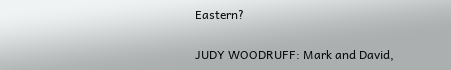Eastern?

JUDY WOODRUFF: Mark and David,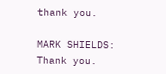thank you.

MARK SHIELDS: Thank you.